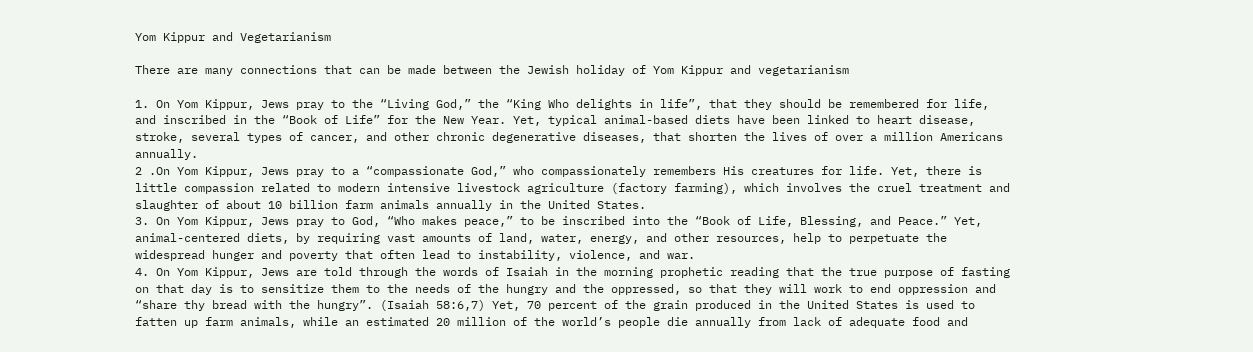Yom Kippur and Vegetarianism

There are many connections that can be made between the Jewish holiday of Yom Kippur and vegetarianism

1. On Yom Kippur, Jews pray to the “Living God,” the “King Who delights in life”, that they should be remembered for life, and inscribed in the “Book of Life” for the New Year. Yet, typical animal-based diets have been linked to heart disease, stroke, several types of cancer, and other chronic degenerative diseases, that shorten the lives of over a million Americans annually.
2 .On Yom Kippur, Jews pray to a “compassionate God,” who compassionately remembers His creatures for life. Yet, there is little compassion related to modern intensive livestock agriculture (factory farming), which involves the cruel treatment and slaughter of about 10 billion farm animals annually in the United States.
3. On Yom Kippur, Jews pray to God, “Who makes peace,” to be inscribed into the “Book of Life, Blessing, and Peace.” Yet, animal-centered diets, by requiring vast amounts of land, water, energy, and other resources, help to perpetuate the widespread hunger and poverty that often lead to instability, violence, and war.
4. On Yom Kippur, Jews are told through the words of Isaiah in the morning prophetic reading that the true purpose of fasting on that day is to sensitize them to the needs of the hungry and the oppressed, so that they will work to end oppression and “share thy bread with the hungry”. (Isaiah 58:6,7) Yet, 70 percent of the grain produced in the United States is used to fatten up farm animals, while an estimated 20 million of the world’s people die annually from lack of adequate food and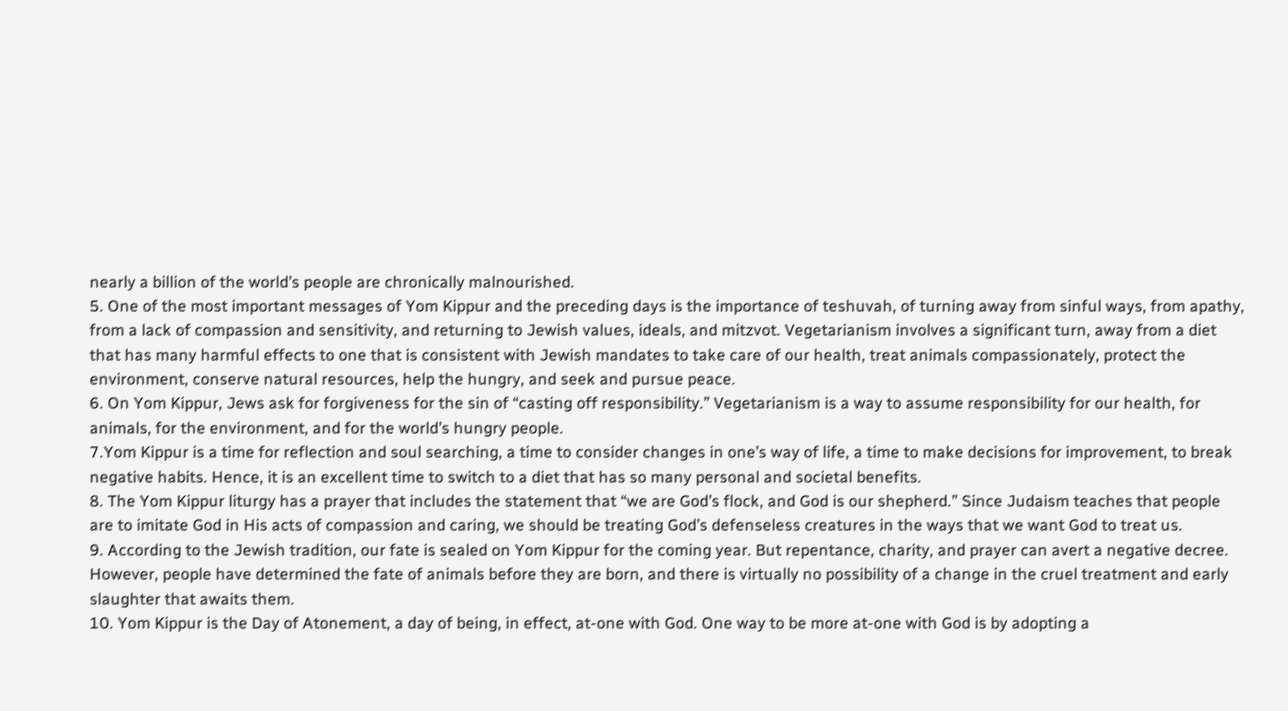nearly a billion of the world’s people are chronically malnourished.
5. One of the most important messages of Yom Kippur and the preceding days is the importance of teshuvah, of turning away from sinful ways, from apathy, from a lack of compassion and sensitivity, and returning to Jewish values, ideals, and mitzvot. Vegetarianism involves a significant turn, away from a diet that has many harmful effects to one that is consistent with Jewish mandates to take care of our health, treat animals compassionately, protect the environment, conserve natural resources, help the hungry, and seek and pursue peace.
6. On Yom Kippur, Jews ask for forgiveness for the sin of “casting off responsibility.” Vegetarianism is a way to assume responsibility for our health, for animals, for the environment, and for the world’s hungry people.
7.Yom Kippur is a time for reflection and soul searching, a time to consider changes in one’s way of life, a time to make decisions for improvement, to break negative habits. Hence, it is an excellent time to switch to a diet that has so many personal and societal benefits.
8. The Yom Kippur liturgy has a prayer that includes the statement that “we are God’s flock, and God is our shepherd.” Since Judaism teaches that people are to imitate God in His acts of compassion and caring, we should be treating God’s defenseless creatures in the ways that we want God to treat us.
9. According to the Jewish tradition, our fate is sealed on Yom Kippur for the coming year. But repentance, charity, and prayer can avert a negative decree. However, people have determined the fate of animals before they are born, and there is virtually no possibility of a change in the cruel treatment and early slaughter that awaits them.
10. Yom Kippur is the Day of Atonement, a day of being, in effect, at-one with God. One way to be more at-one with God is by adopting a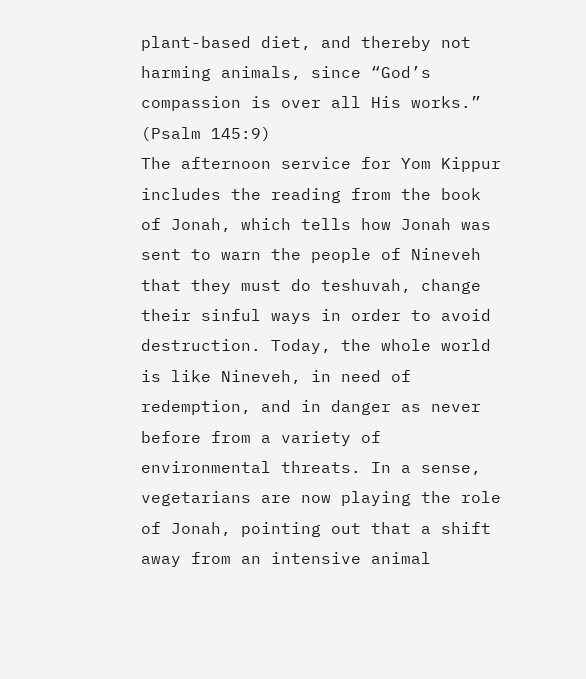plant-based diet, and thereby not harming animals, since “God’s compassion is over all His works.” (Psalm 145:9)
The afternoon service for Yom Kippur includes the reading from the book of Jonah, which tells how Jonah was sent to warn the people of Nineveh that they must do teshuvah, change their sinful ways in order to avoid destruction. Today, the whole world is like Nineveh, in need of redemption, and in danger as never before from a variety of environmental threats. In a sense, vegetarians are now playing the role of Jonah, pointing out that a shift away from an intensive animal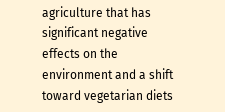agriculture that has significant negative effects on the environment and a shift toward vegetarian diets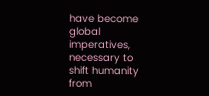have become global imperatives, necessary to shift humanity from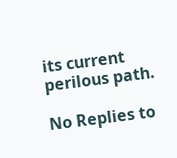its current perilous path.

No Replies to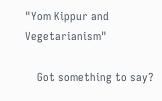"Yom Kippur and Vegetarianism"

    Got something to say?